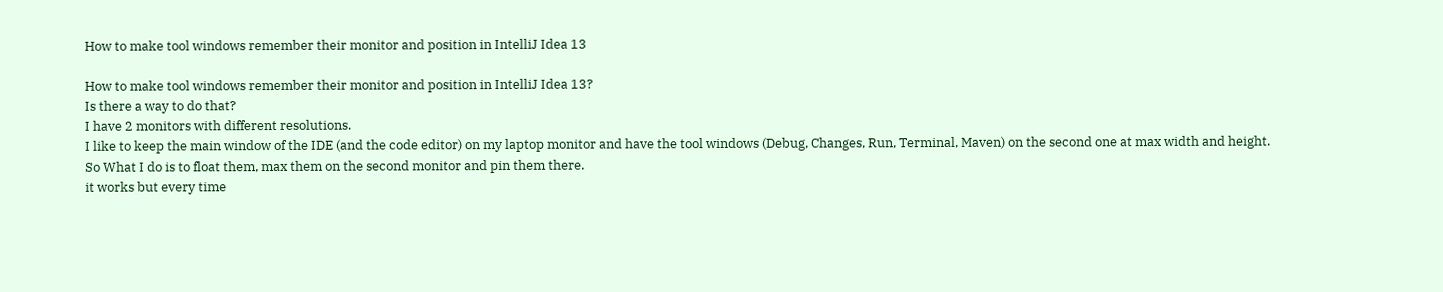How to make tool windows remember their monitor and position in IntelliJ Idea 13

How to make tool windows remember their monitor and position in IntelliJ Idea 13?
Is there a way to do that?
I have 2 monitors with different resolutions.
I like to keep the main window of the IDE (and the code editor) on my laptop monitor and have the tool windows (Debug, Changes, Run, Terminal, Maven) on the second one at max width and height.
So What I do is to float them, max them on the second monitor and pin them there.
it works but every time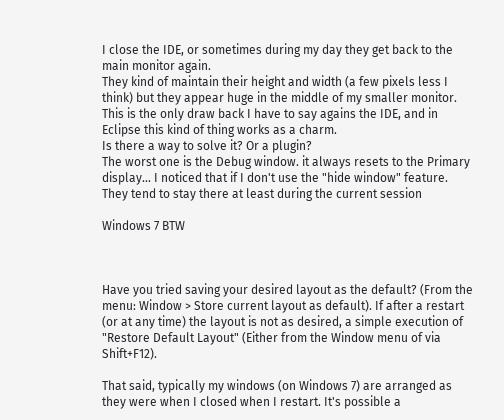I close the IDE, or sometimes during my day they get back to the main monitor again.
They kind of maintain their height and width (a few pixels less I think) but they appear huge in the middle of my smaller monitor.
This is the only draw back I have to say agains the IDE, and in Eclipse this kind of thing works as a charm.
Is there a way to solve it? Or a plugin?
The worst one is the Debug window. it always resets to the Primary display... I noticed that if I don't use the "hide window" feature. They tend to stay there at least during the current session

Windows 7 BTW



Have you tried saving your desired layout as the default? (From the menu: Window > Store current layout as default). If after a restart (or at any time) the layout is not as desired, a simple execution of "Restore Default Layout" (Either from the Window menu of via Shift+F12).

That said, typically my windows (on Windows 7) are arranged as they were when I closed when I restart. It's possible a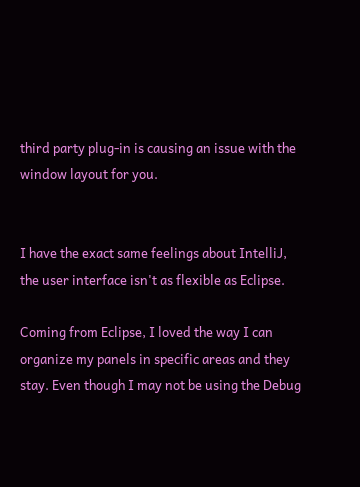third party plug-in is causing an issue with the window layout for you.


I have the exact same feelings about IntelliJ, the user interface isn't as flexible as Eclipse.

Coming from Eclipse, I loved the way I can organize my panels in specific areas and they stay. Even though I may not be using the Debug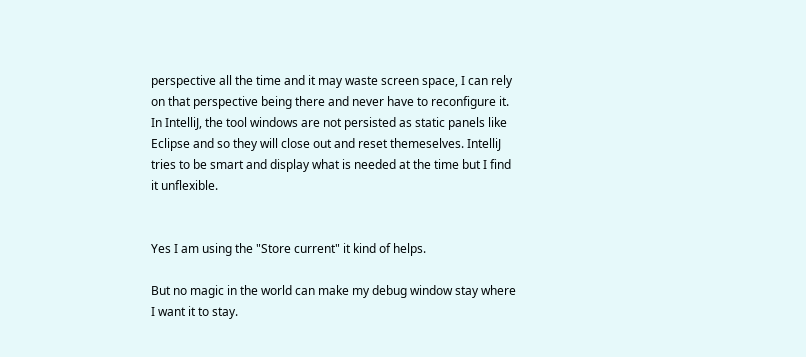perspective all the time and it may waste screen space, I can rely on that perspective being there and never have to reconfigure it. In IntelliJ, the tool windows are not persisted as static panels like Eclipse and so they will close out and reset themeselves. IntelliJ tries to be smart and display what is needed at the time but I find it unflexible.


Yes I am using the "Store current" it kind of helps.

But no magic in the world can make my debug window stay where I want it to stay.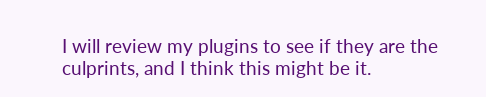I will review my plugins to see if they are the culprints, and I think this might be it.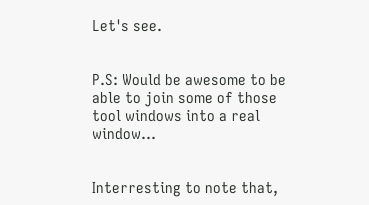Let's see.


P.S: Would be awesome to be able to join some of those tool windows into a real window...


Interresting to note that,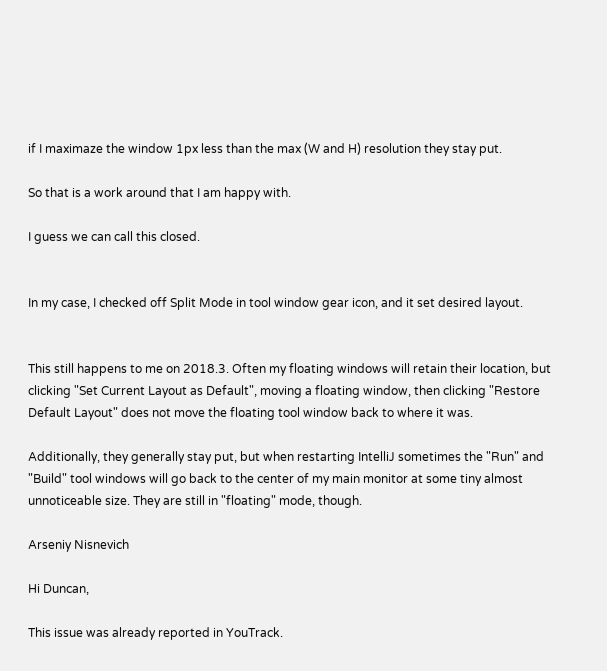if I maximaze the window 1px less than the max (W and H) resolution they stay put.

So that is a work around that I am happy with.

I guess we can call this closed.


In my case, I checked off Split Mode in tool window gear icon, and it set desired layout.


This still happens to me on 2018.3. Often my floating windows will retain their location, but clicking "Set Current Layout as Default", moving a floating window, then clicking "Restore Default Layout" does not move the floating tool window back to where it was.

Additionally, they generally stay put, but when restarting IntelliJ sometimes the "Run" and "Build" tool windows will go back to the center of my main monitor at some tiny almost unnoticeable size. They are still in "floating" mode, though.

Arseniy Nisnevich

Hi Duncan,

This issue was already reported in YouTrack.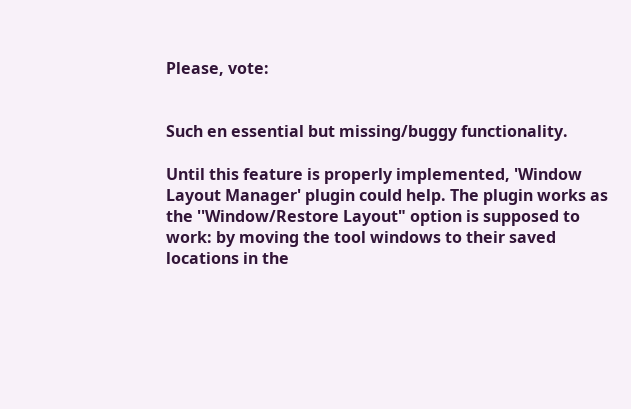Please, vote:


Such en essential but missing/buggy functionality.

Until this feature is properly implemented, 'Window Layout Manager' plugin could help. The plugin works as the ''Window/Restore Layout" option is supposed to work: by moving the tool windows to their saved locations in the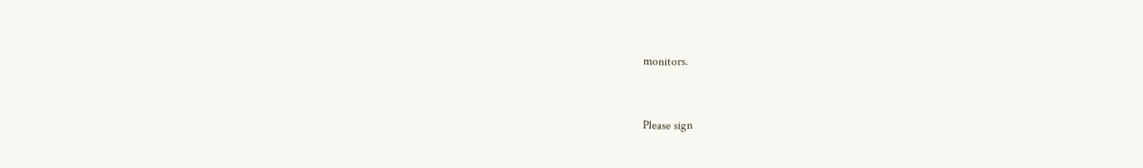monitors.


Please sign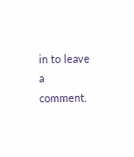in to leave a comment.